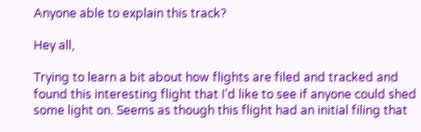Anyone able to explain this track?

Hey all,

Trying to learn a bit about how flights are filed and tracked and found this interesting flight that I’d like to see if anyone could shed some light on. Seems as though this flight had an initial filing that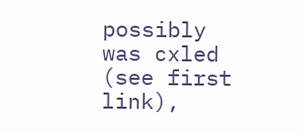possibly was cxled (see first link),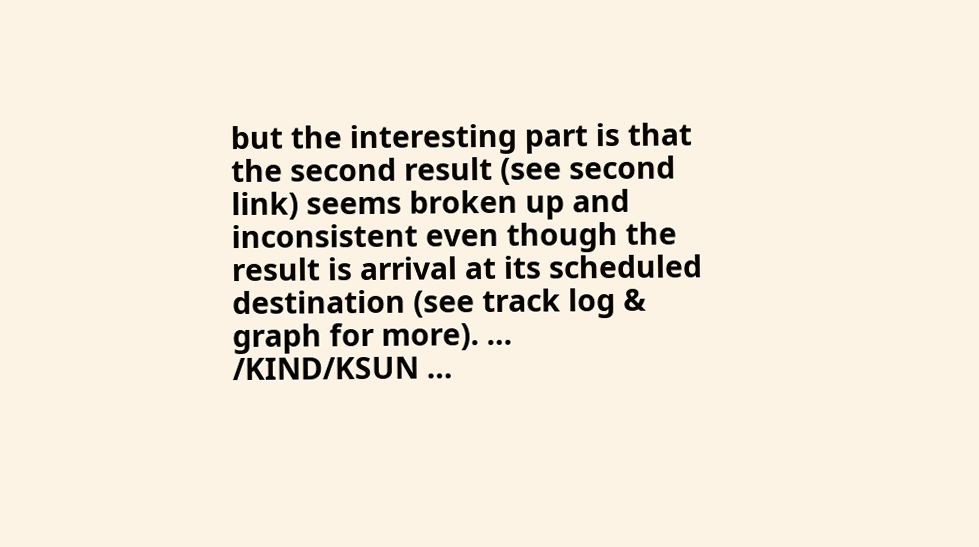but the interesting part is that the second result (see second link) seems broken up and inconsistent even though the result is arrival at its scheduled destination (see track log & graph for more). … /KIND/KSUN …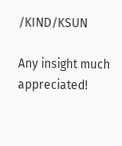/KIND/KSUN

Any insight much appreciated!